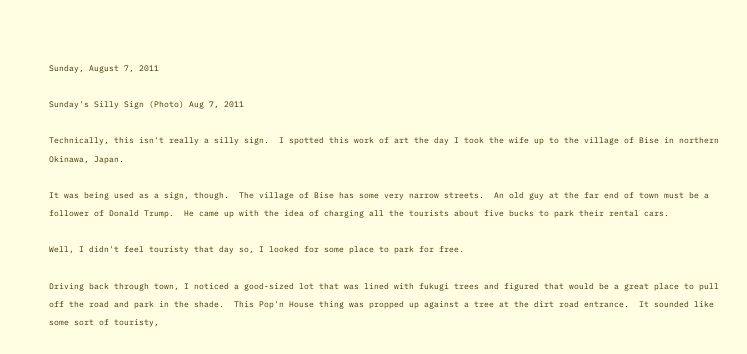Sunday, August 7, 2011

Sunday's Silly Sign (Photo) Aug 7, 2011

Technically, this isn't really a silly sign.  I spotted this work of art the day I took the wife up to the village of Bise in northern Okinawa, Japan.

It was being used as a sign, though.  The village of Bise has some very narrow streets.  An old guy at the far end of town must be a follower of Donald Trump.  He came up with the idea of charging all the tourists about five bucks to park their rental cars.

Well, I didn't feel touristy that day so, I looked for some place to park for free.

Driving back through town, I noticed a good-sized lot that was lined with fukugi trees and figured that would be a great place to pull off the road and park in the shade.  This Pop'n House thing was propped up against a tree at the dirt road entrance.  It sounded like some sort of touristy,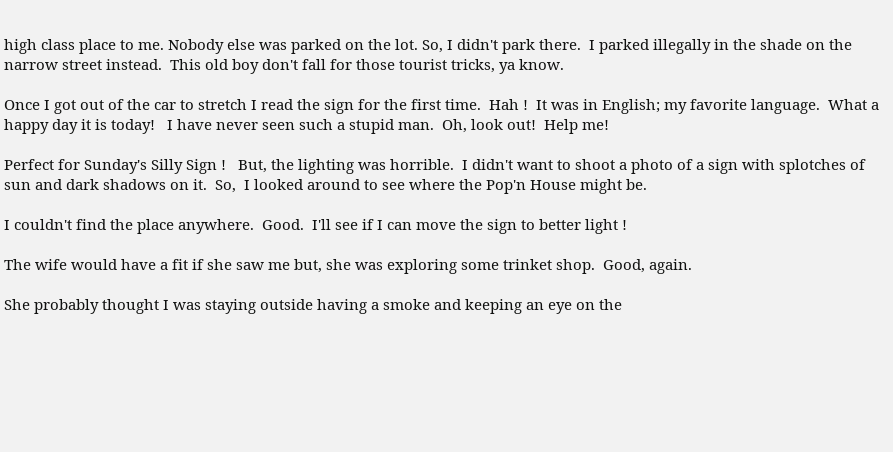high class place to me. Nobody else was parked on the lot. So, I didn't park there.  I parked illegally in the shade on the narrow street instead.  This old boy don't fall for those tourist tricks, ya know.

Once I got out of the car to stretch I read the sign for the first time.  Hah !  It was in English; my favorite language.  What a happy day it is today!   I have never seen such a stupid man.  Oh, look out!  Help me!

Perfect for Sunday's Silly Sign !   But, the lighting was horrible.  I didn't want to shoot a photo of a sign with splotches of sun and dark shadows on it.  So,  I looked around to see where the Pop'n House might be.

I couldn't find the place anywhere.  Good.  I'll see if I can move the sign to better light !

The wife would have a fit if she saw me but, she was exploring some trinket shop.  Good, again.

She probably thought I was staying outside having a smoke and keeping an eye on the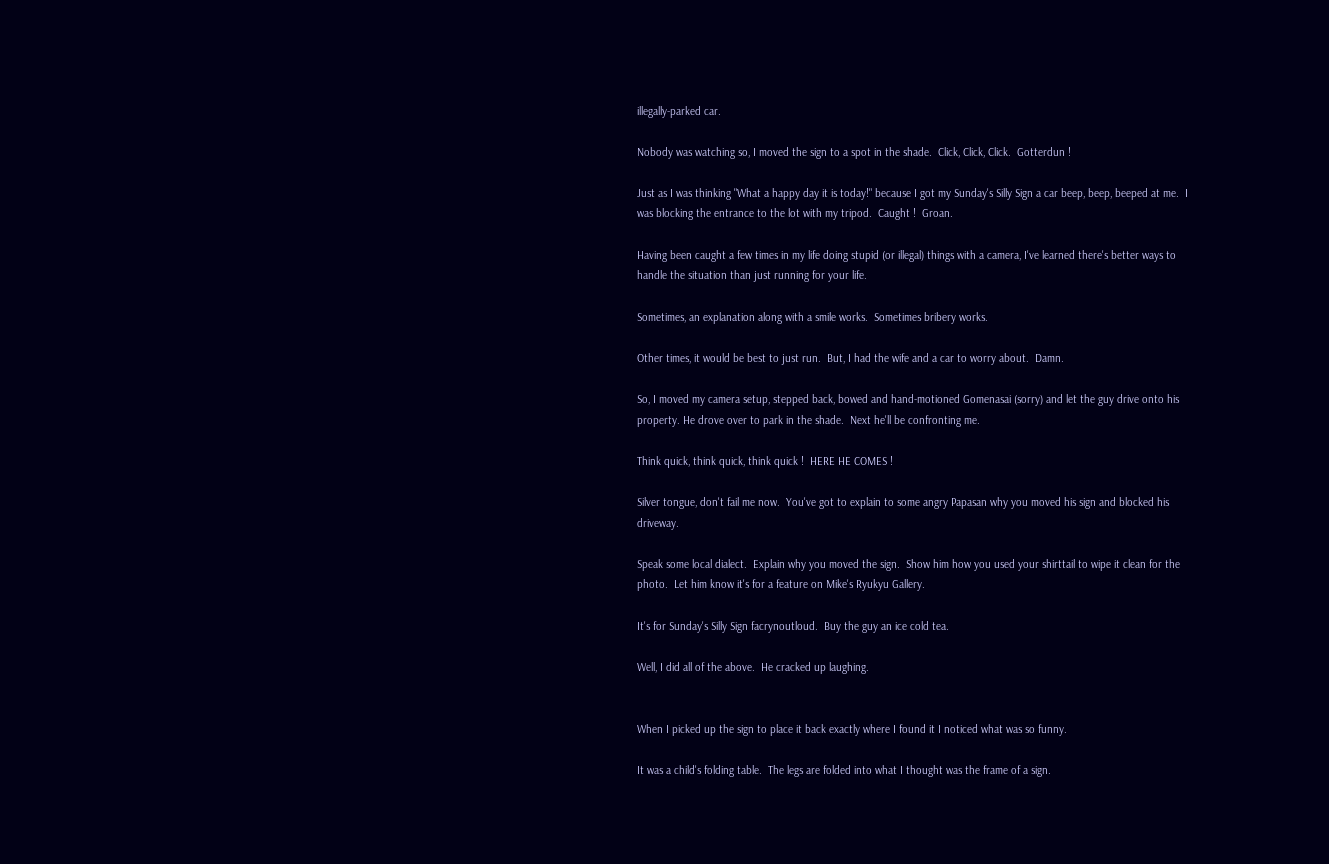illegally-parked car.

Nobody was watching so, I moved the sign to a spot in the shade.  Click, Click, Click.  Gotterdun !

Just as I was thinking "What a happy day it is today!" because I got my Sunday's Silly Sign a car beep, beep, beeped at me.  I was blocking the entrance to the lot with my tripod.  Caught !  Groan.

Having been caught a few times in my life doing stupid (or illegal) things with a camera, I've learned there's better ways to handle the situation than just running for your life.

Sometimes, an explanation along with a smile works.  Sometimes bribery works.

Other times, it would be best to just run.  But, I had the wife and a car to worry about.  Damn.

So, I moved my camera setup, stepped back, bowed and hand-motioned Gomenasai (sorry) and let the guy drive onto his property. He drove over to park in the shade.  Next he'll be confronting me.

Think quick, think quick, think quick !  HERE HE COMES !

Silver tongue, don't fail me now.  You've got to explain to some angry Papasan why you moved his sign and blocked his driveway.

Speak some local dialect.  Explain why you moved the sign.  Show him how you used your shirttail to wipe it clean for the photo.  Let him know it's for a feature on Mike's Ryukyu Gallery.

It's for Sunday's Silly Sign facrynoutloud.  Buy the guy an ice cold tea.

Well, I did all of the above.  He cracked up laughing.


When I picked up the sign to place it back exactly where I found it I noticed what was so funny.

It was a child's folding table.  The legs are folded into what I thought was the frame of a sign.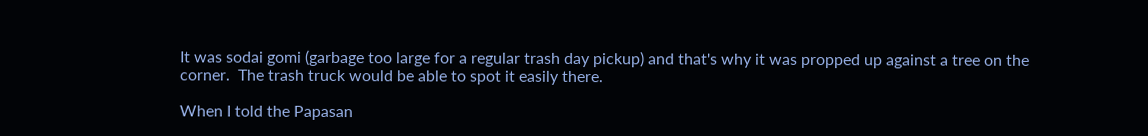It was sodai gomi (garbage too large for a regular trash day pickup) and that's why it was propped up against a tree on the corner.  The trash truck would be able to spot it easily there.

When I told the Papasan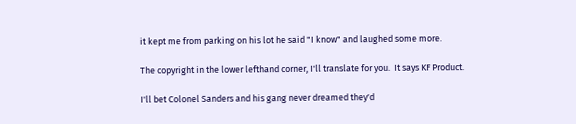it kept me from parking on his lot he said "I know" and laughed some more.

The copyright in the lower lefthand corner, I'll translate for you.  It says KF Product.

I'll bet Colonel Sanders and his gang never dreamed they'd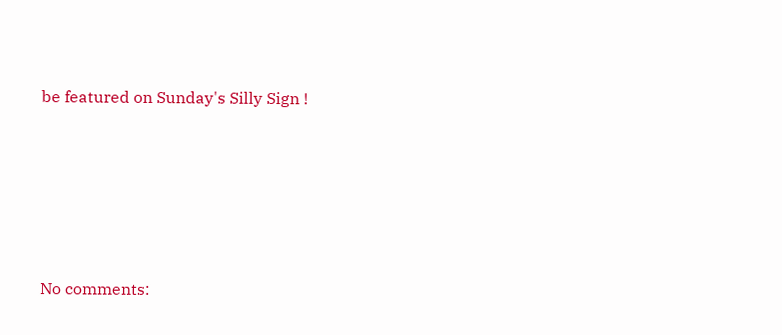be featured on Sunday's Silly Sign !





No comments: